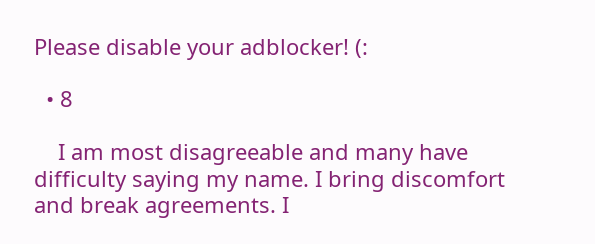Please disable your adblocker! (:

  • 8

    I am most disagreeable and many have difficulty saying my name. I bring discomfort and break agreements. I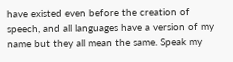have existed even before the creation of speech, and all languages have a version of my name but they all mean the same. Speak my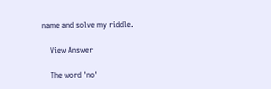name and solve my riddle.

    View Answer

    The word 'no'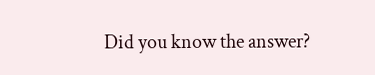Did you know the answer?